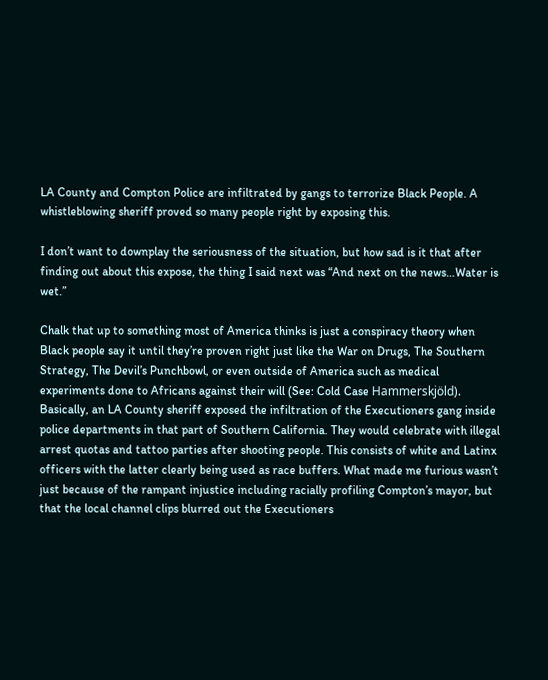LA County and Compton Police are infiltrated by gangs to terrorize Black People. A whistleblowing sheriff proved so many people right by exposing this.

I don’t want to downplay the seriousness of the situation, but how sad is it that after finding out about this expose, the thing I said next was “And next on the news…Water is wet.”

Chalk that up to something most of America thinks is just a conspiracy theory when Black people say it until they’re proven right just like the War on Drugs, The Southern Strategy, The Devil’s Punchbowl, or even outside of America such as medical experiments done to Africans against their will (See: Cold Case Hammerskjöld). Basically, an LA County sheriff exposed the infiltration of the Executioners gang inside police departments in that part of Southern California. They would celebrate with illegal arrest quotas and tattoo parties after shooting people. This consists of white and Latinx officers with the latter clearly being used as race buffers. What made me furious wasn’t just because of the rampant injustice including racially profiling Compton’s mayor, but that the local channel clips blurred out the Executioners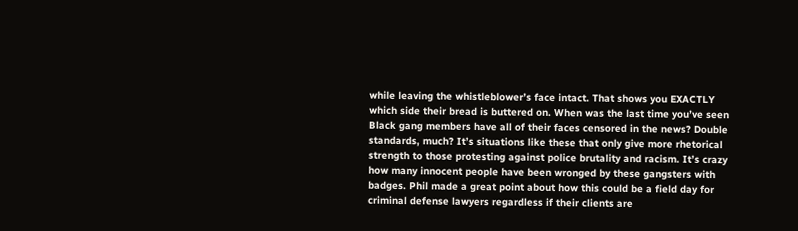while leaving the whistleblower’s face intact. That shows you EXACTLY which side their bread is buttered on. When was the last time you’ve seen Black gang members have all of their faces censored in the news? Double standards, much? It’s situations like these that only give more rhetorical strength to those protesting against police brutality and racism. It’s crazy how many innocent people have been wronged by these gangsters with badges. Phil made a great point about how this could be a field day for criminal defense lawyers regardless if their clients are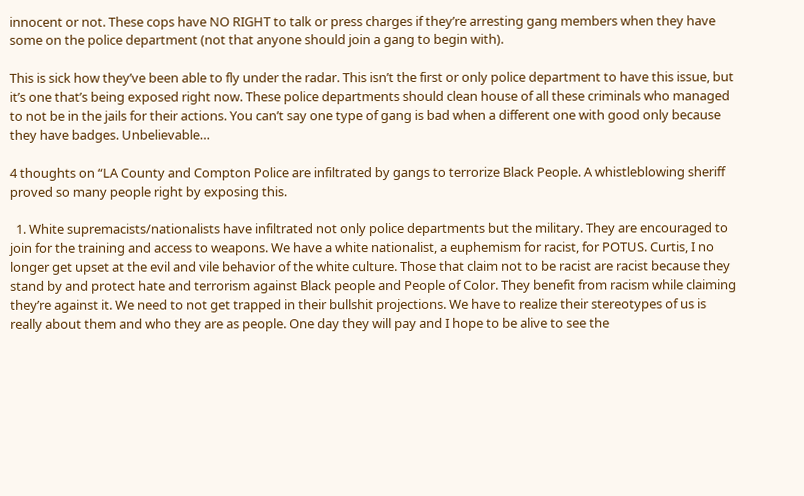innocent or not. These cops have NO RIGHT to talk or press charges if they’re arresting gang members when they have some on the police department (not that anyone should join a gang to begin with).

This is sick how they’ve been able to fly under the radar. This isn’t the first or only police department to have this issue, but it’s one that’s being exposed right now. These police departments should clean house of all these criminals who managed to not be in the jails for their actions. You can’t say one type of gang is bad when a different one with good only because they have badges. Unbelievable…

4 thoughts on “LA County and Compton Police are infiltrated by gangs to terrorize Black People. A whistleblowing sheriff proved so many people right by exposing this.

  1. White supremacists/nationalists have infiltrated not only police departments but the military. They are encouraged to join for the training and access to weapons. We have a white nationalist, a euphemism for racist, for POTUS. Curtis, I no longer get upset at the evil and vile behavior of the white culture. Those that claim not to be racist are racist because they stand by and protect hate and terrorism against Black people and People of Color. They benefit from racism while claiming they’re against it. We need to not get trapped in their bullshit projections. We have to realize their stereotypes of us is really about them and who they are as people. One day they will pay and I hope to be alive to see the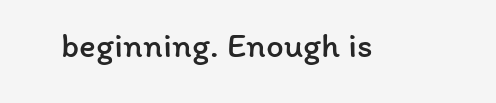beginning. Enough is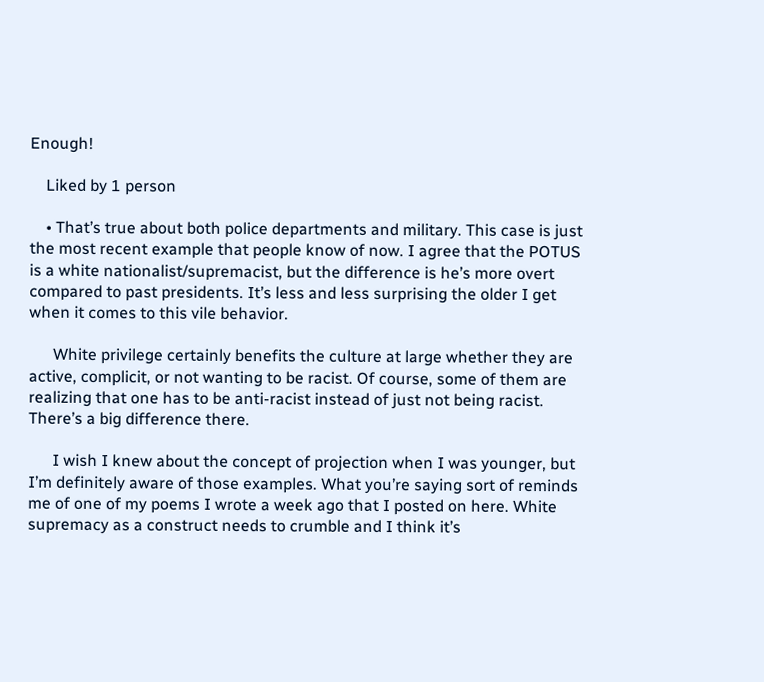Enough!

    Liked by 1 person

    • That’s true about both police departments and military. This case is just the most recent example that people know of now. I agree that the POTUS is a white nationalist/supremacist, but the difference is he’s more overt compared to past presidents. It’s less and less surprising the older I get when it comes to this vile behavior.

      White privilege certainly benefits the culture at large whether they are active, complicit, or not wanting to be racist. Of course, some of them are realizing that one has to be anti-racist instead of just not being racist. There’s a big difference there.

      I wish I knew about the concept of projection when I was younger, but I’m definitely aware of those examples. What you’re saying sort of reminds me of one of my poems I wrote a week ago that I posted on here. White supremacy as a construct needs to crumble and I think it’s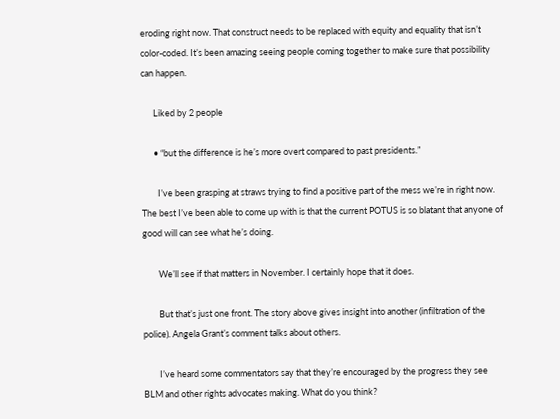eroding right now. That construct needs to be replaced with equity and equality that isn’t color-coded. It’s been amazing seeing people coming together to make sure that possibility can happen.

      Liked by 2 people

      • “but the difference is he’s more overt compared to past presidents.”

        I’ve been grasping at straws trying to find a positive part of the mess we’re in right now. The best I’ve been able to come up with is that the current POTUS is so blatant that anyone of good will can see what he’s doing.

        We’ll see if that matters in November. I certainly hope that it does.

        But that’s just one front. The story above gives insight into another (infiltration of the police). Angela Grant’s comment talks about others.

        I’ve heard some commentators say that they’re encouraged by the progress they see BLM and other rights advocates making. What do you think?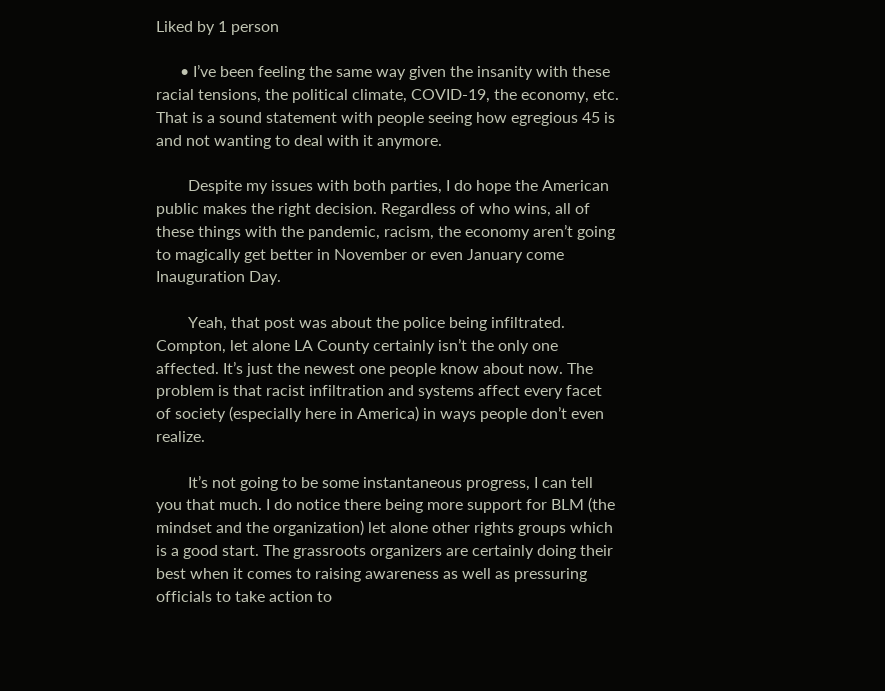Liked by 1 person

      • I’ve been feeling the same way given the insanity with these racial tensions, the political climate, COVID-19, the economy, etc. That is a sound statement with people seeing how egregious 45 is and not wanting to deal with it anymore.

        Despite my issues with both parties, I do hope the American public makes the right decision. Regardless of who wins, all of these things with the pandemic, racism, the economy aren’t going to magically get better in November or even January come Inauguration Day.

        Yeah, that post was about the police being infiltrated. Compton, let alone LA County certainly isn’t the only one affected. It’s just the newest one people know about now. The problem is that racist infiltration and systems affect every facet of society (especially here in America) in ways people don’t even realize.

        It’s not going to be some instantaneous progress, I can tell you that much. I do notice there being more support for BLM (the mindset and the organization) let alone other rights groups which is a good start. The grassroots organizers are certainly doing their best when it comes to raising awareness as well as pressuring officials to take action to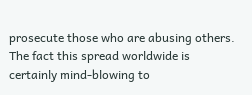prosecute those who are abusing others. The fact this spread worldwide is certainly mind-blowing to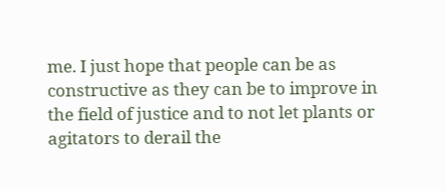me. I just hope that people can be as constructive as they can be to improve in the field of justice and to not let plants or agitators to derail the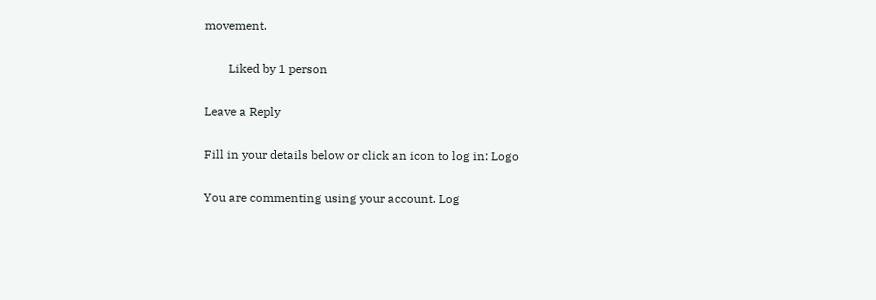movement.

        Liked by 1 person

Leave a Reply

Fill in your details below or click an icon to log in: Logo

You are commenting using your account. Log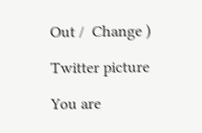Out /  Change )

Twitter picture

You are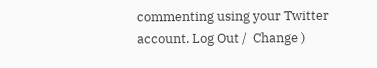commenting using your Twitter account. Log Out /  Change )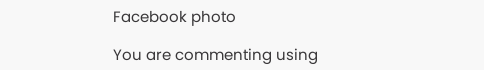Facebook photo

You are commenting using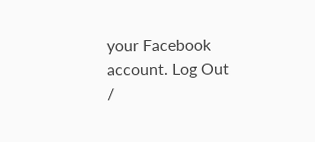your Facebook account. Log Out /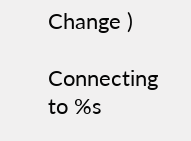Change )

Connecting to %s